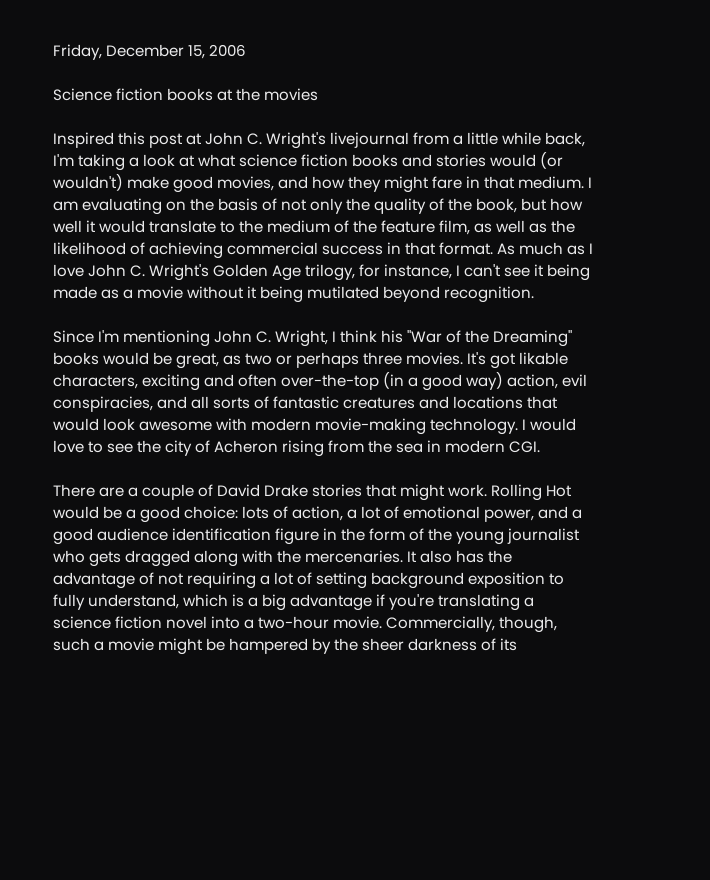Friday, December 15, 2006

Science fiction books at the movies

Inspired this post at John C. Wright's livejournal from a little while back, I'm taking a look at what science fiction books and stories would (or wouldn't) make good movies, and how they might fare in that medium. I am evaluating on the basis of not only the quality of the book, but how well it would translate to the medium of the feature film, as well as the likelihood of achieving commercial success in that format. As much as I love John C. Wright's Golden Age trilogy, for instance, I can't see it being made as a movie without it being mutilated beyond recognition.

Since I'm mentioning John C. Wright, I think his "War of the Dreaming" books would be great, as two or perhaps three movies. It's got likable characters, exciting and often over-the-top (in a good way) action, evil conspiracies, and all sorts of fantastic creatures and locations that would look awesome with modern movie-making technology. I would love to see the city of Acheron rising from the sea in modern CGI.

There are a couple of David Drake stories that might work. Rolling Hot would be a good choice: lots of action, a lot of emotional power, and a good audience identification figure in the form of the young journalist who gets dragged along with the mercenaries. It also has the advantage of not requiring a lot of setting background exposition to fully understand, which is a big advantage if you're translating a science fiction novel into a two-hour movie. Commercially, though, such a movie might be hampered by the sheer darkness of its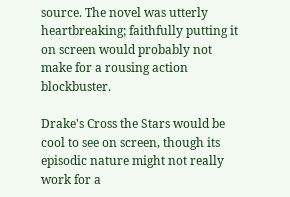source. The novel was utterly heartbreaking; faithfully putting it on screen would probably not make for a rousing action blockbuster.

Drake's Cross the Stars would be cool to see on screen, though its episodic nature might not really work for a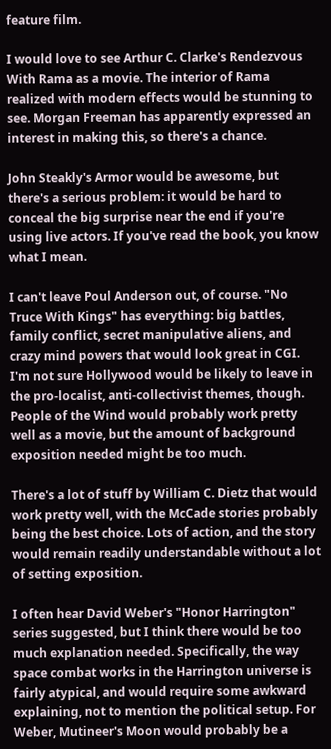feature film.

I would love to see Arthur C. Clarke's Rendezvous With Rama as a movie. The interior of Rama realized with modern effects would be stunning to see. Morgan Freeman has apparently expressed an interest in making this, so there's a chance.

John Steakly's Armor would be awesome, but there's a serious problem: it would be hard to conceal the big surprise near the end if you're using live actors. If you've read the book, you know what I mean.

I can't leave Poul Anderson out, of course. "No Truce With Kings" has everything: big battles, family conflict, secret manipulative aliens, and crazy mind powers that would look great in CGI. I'm not sure Hollywood would be likely to leave in the pro-localist, anti-collectivist themes, though. People of the Wind would probably work pretty well as a movie, but the amount of background exposition needed might be too much.

There's a lot of stuff by William C. Dietz that would work pretty well, with the McCade stories probably being the best choice. Lots of action, and the story would remain readily understandable without a lot of setting exposition.

I often hear David Weber's "Honor Harrington" series suggested, but I think there would be too much explanation needed. Specifically, the way space combat works in the Harrington universe is fairly atypical, and would require some awkward explaining, not to mention the political setup. For Weber, Mutineer's Moon would probably be a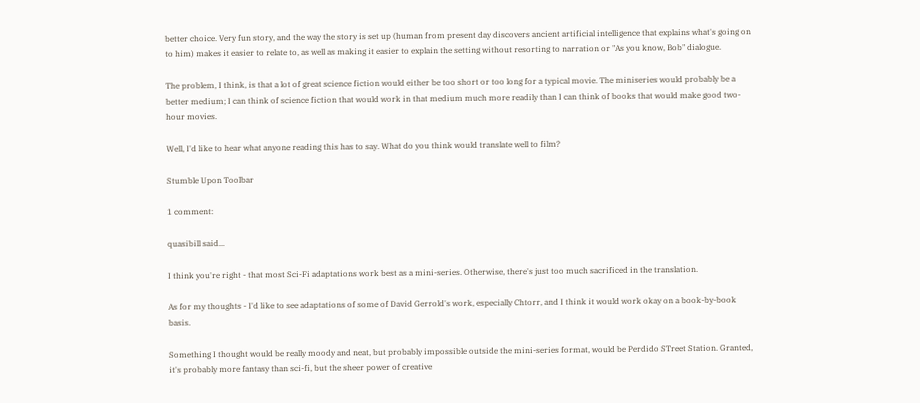better choice. Very fun story, and the way the story is set up (human from present day discovers ancient artificial intelligence that explains what's going on to him) makes it easier to relate to, as well as making it easier to explain the setting without resorting to narration or "As you know, Bob" dialogue.

The problem, I think, is that a lot of great science fiction would either be too short or too long for a typical movie. The miniseries would probably be a better medium; I can think of science fiction that would work in that medium much more readily than I can think of books that would make good two-hour movies.

Well, I'd like to hear what anyone reading this has to say. What do you think would translate well to film?

Stumble Upon Toolbar

1 comment:

quasibill said...

I think you're right - that most Sci-Fi adaptations work best as a mini-series. Otherwise, there's just too much sacrificed in the translation.

As for my thoughts - I'd like to see adaptations of some of David Gerrold's work, especially Chtorr, and I think it would work okay on a book-by-book basis.

Something I thought would be really moody and neat, but probably impossible outside the mini-series format, would be Perdido STreet Station. Granted, it's probably more fantasy than sci-fi, but the sheer power of creative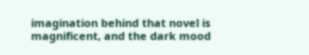imagination behind that novel is magnificent, and the dark mood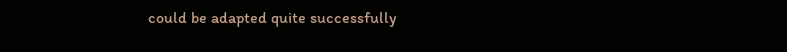could be adapted quite successfully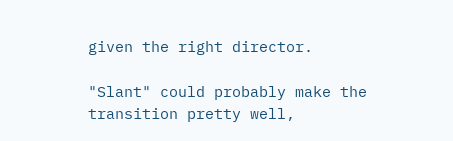given the right director.

"Slant" could probably make the transition pretty well,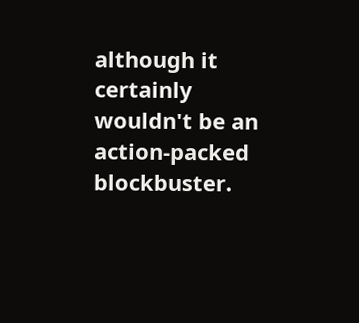although it certainly wouldn't be an action-packed blockbuster.